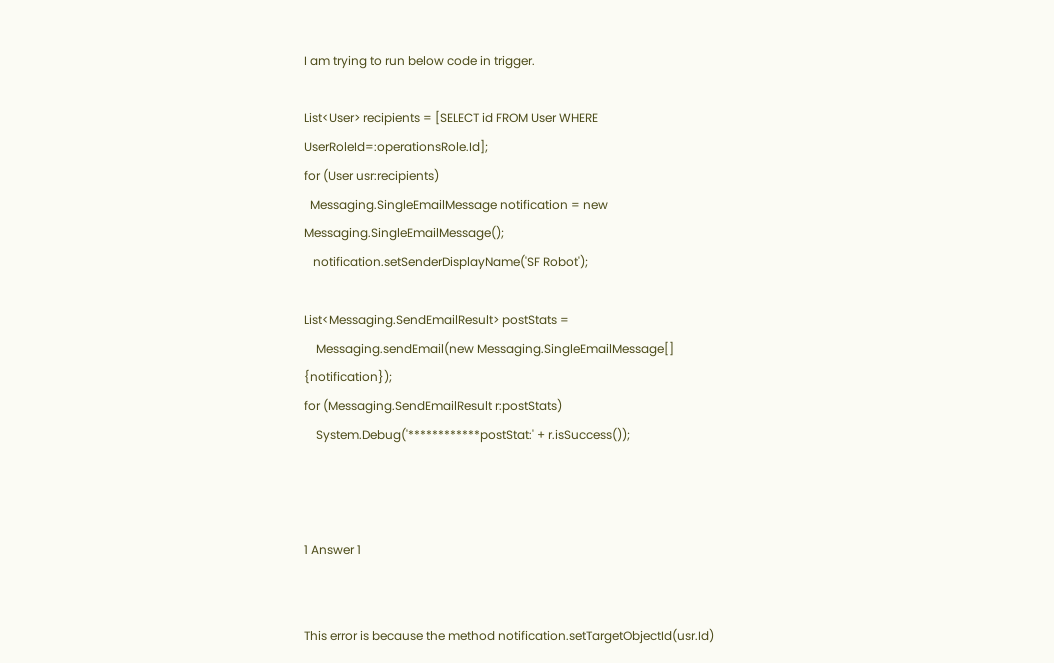I am trying to run below code in trigger.

List<User> recipients = [SELECT id FROM User WHERE UserRoleId=:operationsRole.Id];
for (User usr:recipients)
  Messaging.SingleEmailMessage notification = new Messaging.SingleEmailMessage();
   notification.setSenderDisplayName('SF Robot');

List<Messaging.SendEmailResult> postStats =
    Messaging.sendEmail(new Messaging.SingleEmailMessage[] {notification});
for (Messaging.SendEmailResult r:postStats)
    System.Debug('************postStat:' + r.isSuccess());



1 Answer 1


This error is because the method notification.setTargetObjectId(usr.Id)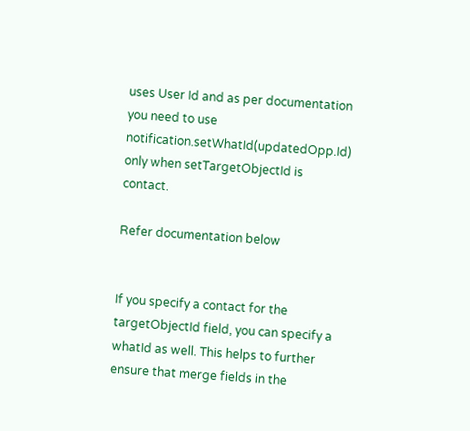uses User Id and as per documentation you need to use notification.setWhatId(updatedOpp.Id) only when setTargetObjectId is contact.

Refer documentation below


If you specify a contact for the targetObjectId field, you can specify a whatId as well. This helps to further ensure that merge fields in the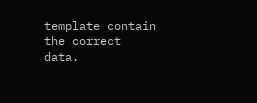template contain the correct data.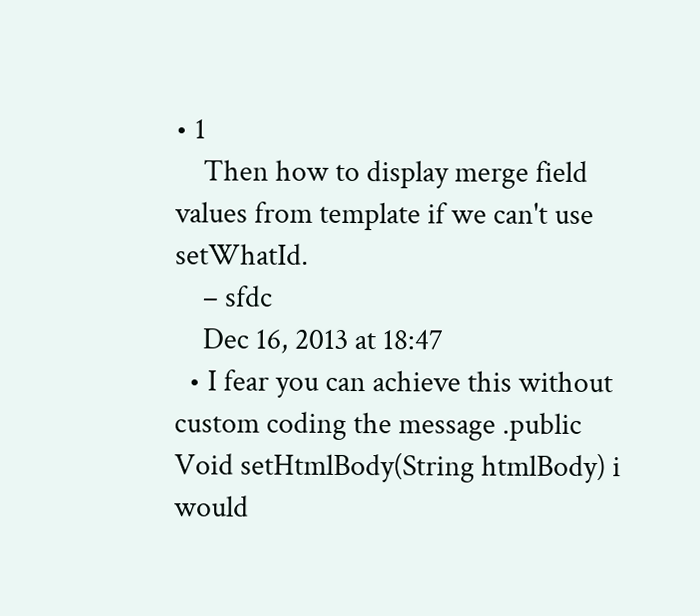• 1
    Then how to display merge field values from template if we can't use setWhatId.
    – sfdc
    Dec 16, 2013 at 18:47
  • I fear you can achieve this without custom coding the message .public Void setHtmlBody(String htmlBody) i would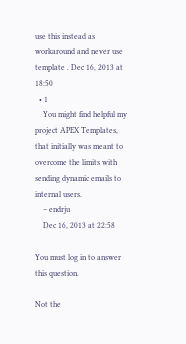use this instead as workaround and never use template . Dec 16, 2013 at 18:50
  • 1
    You might find helpful my project APEX Templates, that initially was meant to overcome the limits with sending dynamic emails to internal users.
    – endrju
    Dec 16, 2013 at 22:58

You must log in to answer this question.

Not the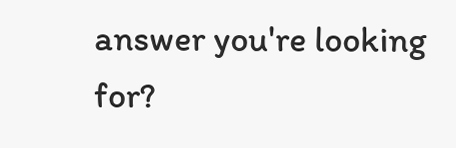answer you're looking for?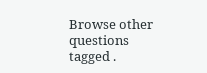Browse other questions tagged .